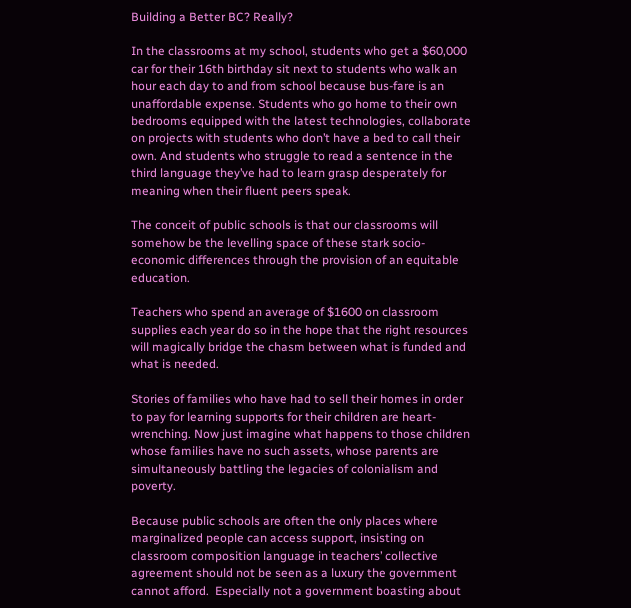Building a Better BC? Really?

In the classrooms at my school, students who get a $60,000 car for their 16th birthday sit next to students who walk an hour each day to and from school because bus-fare is an unaffordable expense. Students who go home to their own bedrooms equipped with the latest technologies, collaborate on projects with students who don’t have a bed to call their own. And students who struggle to read a sentence in the third language they’ve had to learn grasp desperately for meaning when their fluent peers speak.

The conceit of public schools is that our classrooms will somehow be the levelling space of these stark socio-economic differences through the provision of an equitable education.

Teachers who spend an average of $1600 on classroom supplies each year do so in the hope that the right resources will magically bridge the chasm between what is funded and what is needed.

Stories of families who have had to sell their homes in order to pay for learning supports for their children are heart-wrenching. Now just imagine what happens to those children whose families have no such assets, whose parents are simultaneously battling the legacies of colonialism and poverty.

Because public schools are often the only places where marginalized people can access support, insisting on classroom composition language in teachers’ collective agreement should not be seen as a luxury the government cannot afford.  Especially not a government boasting about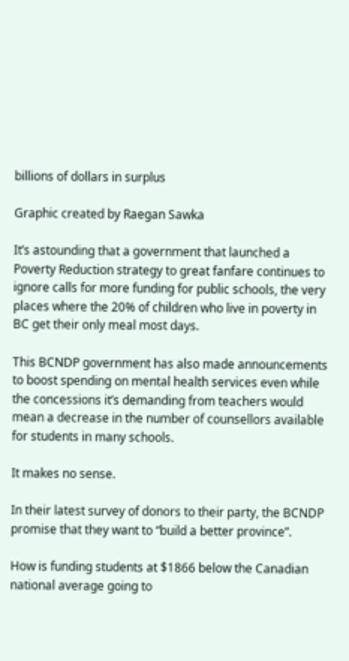billions of dollars in surplus

Graphic created by Raegan Sawka

It’s astounding that a government that launched a Poverty Reduction strategy to great fanfare continues to ignore calls for more funding for public schools, the very places where the 20% of children who live in poverty in BC get their only meal most days.

This BCNDP government has also made announcements to boost spending on mental health services even while the concessions it’s demanding from teachers would mean a decrease in the number of counsellors available for students in many schools.

It makes no sense.

In their latest survey of donors to their party, the BCNDP promise that they want to “build a better province”.

How is funding students at $1866 below the Canadian national average going to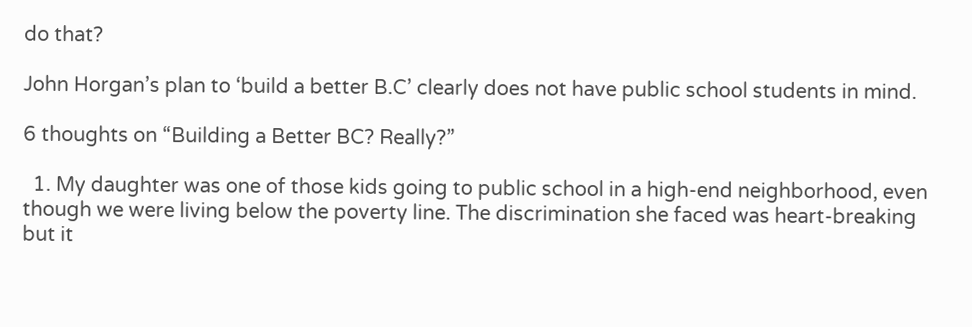do that?

John Horgan’s plan to ‘build a better B.C’ clearly does not have public school students in mind.

6 thoughts on “Building a Better BC? Really?”

  1. My daughter was one of those kids going to public school in a high-end neighborhood, even though we were living below the poverty line. The discrimination she faced was heart-breaking but it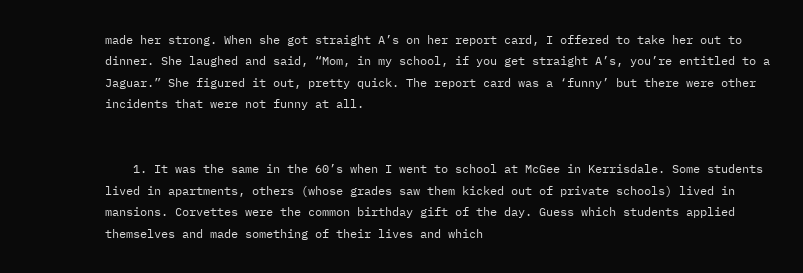made her strong. When she got straight A’s on her report card, I offered to take her out to dinner. She laughed and said, “Mom, in my school, if you get straight A’s, you’re entitled to a Jaguar.” She figured it out, pretty quick. The report card was a ‘funny’ but there were other incidents that were not funny at all.


    1. It was the same in the 60’s when I went to school at McGee in Kerrisdale. Some students lived in apartments, others (whose grades saw them kicked out of private schools) lived in mansions. Corvettes were the common birthday gift of the day. Guess which students applied themselves and made something of their lives and which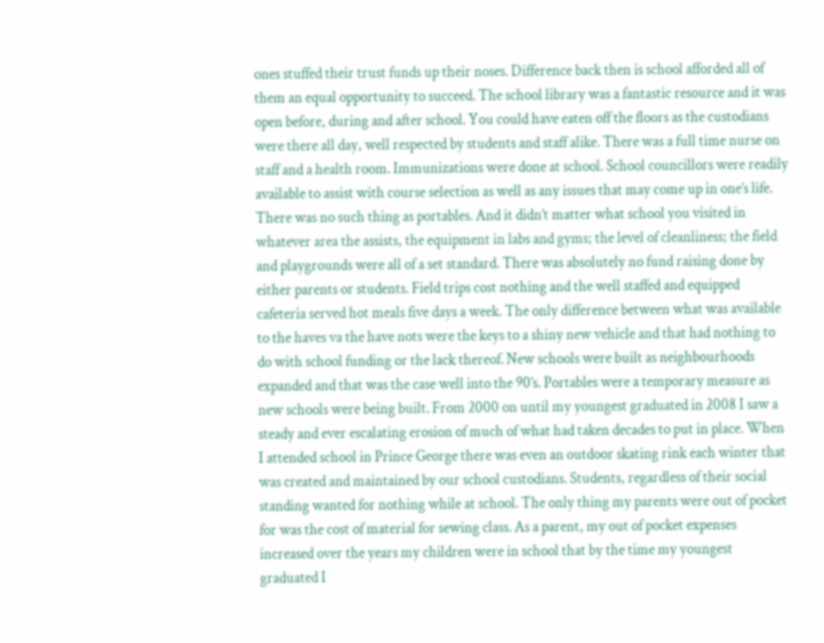ones stuffed their trust funds up their noses. Difference back then is school afforded all of them an equal opportunity to succeed. The school library was a fantastic resource and it was open before, during and after school. You could have eaten off the floors as the custodians were there all day, well respected by students and staff alike. There was a full time nurse on staff and a health room. Immunizations were done at school. School councillors were readily available to assist with course selection as well as any issues that may come up in one’s life. There was no such thing as portables. And it didn’t matter what school you visited in whatever area the assists, the equipment in labs and gyms; the level of cleanliness; the field and playgrounds were all of a set standard. There was absolutely no fund raising done by either parents or students. Field trips cost nothing and the well staffed and equipped cafeteria served hot meals five days a week. The only difference between what was available to the haves va the have nots were the keys to a shiny new vehicle and that had nothing to do with school funding or the lack thereof. New schools were built as neighbourhoods expanded and that was the case well into the 90’s. Portables were a temporary measure as new schools were being built. From 2000 on until my youngest graduated in 2008 I saw a steady and ever escalating erosion of much of what had taken decades to put in place. When I attended school in Prince George there was even an outdoor skating rink each winter that was created and maintained by our school custodians. Students, regardless of their social standing wanted for nothing while at school. The only thing my parents were out of pocket for was the cost of material for sewing class. As a parent, my out of pocket expenses increased over the years my children were in school that by the time my youngest graduated I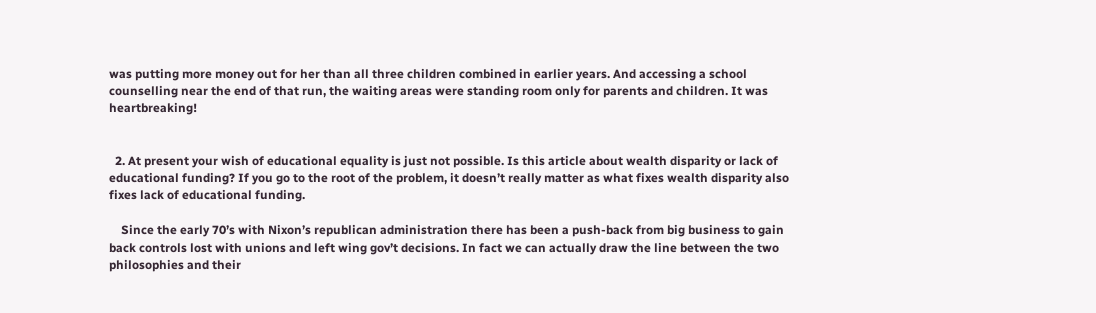was putting more money out for her than all three children combined in earlier years. And accessing a school counselling near the end of that run, the waiting areas were standing room only for parents and children. It was heartbreaking!


  2. At present your wish of educational equality is just not possible. Is this article about wealth disparity or lack of educational funding? If you go to the root of the problem, it doesn’t really matter as what fixes wealth disparity also fixes lack of educational funding.

    Since the early 70’s with Nixon’s republican administration there has been a push-back from big business to gain back controls lost with unions and left wing gov’t decisions. In fact we can actually draw the line between the two philosophies and their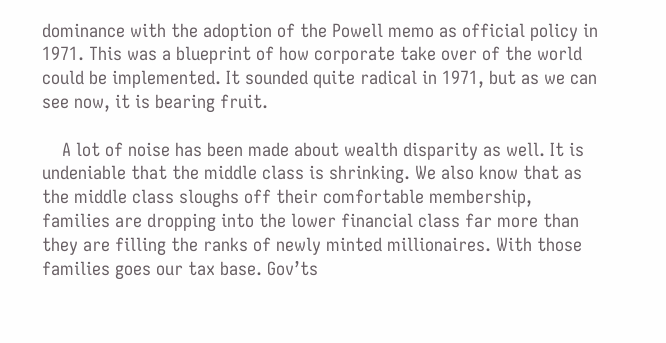dominance with the adoption of the Powell memo as official policy in 1971. This was a blueprint of how corporate take over of the world could be implemented. It sounded quite radical in 1971, but as we can see now, it is bearing fruit.

    A lot of noise has been made about wealth disparity as well. It is undeniable that the middle class is shrinking. We also know that as the middle class sloughs off their comfortable membership, families are dropping into the lower financial class far more than they are filling the ranks of newly minted millionaires. With those families goes our tax base. Gov’ts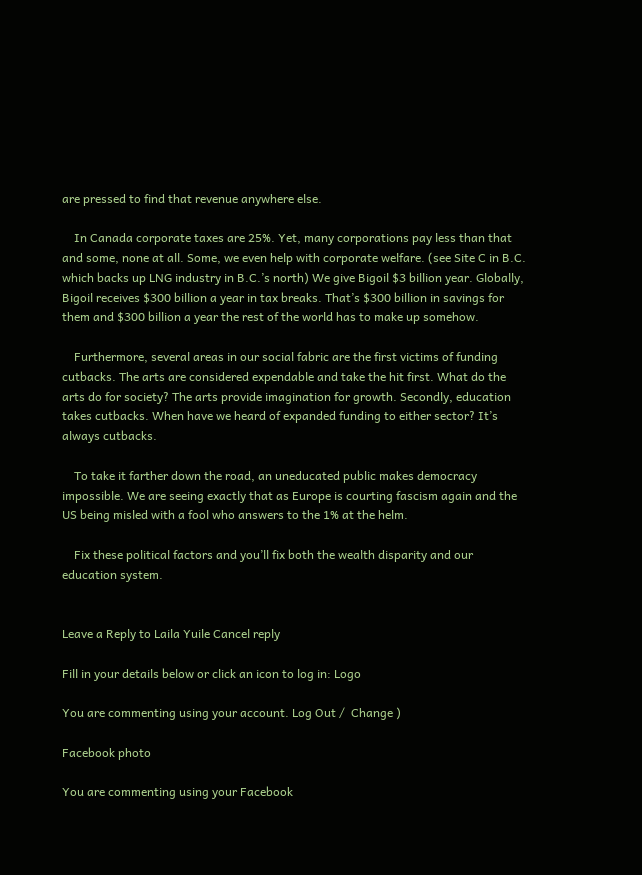are pressed to find that revenue anywhere else.

    In Canada corporate taxes are 25%. Yet, many corporations pay less than that and some, none at all. Some, we even help with corporate welfare. (see Site C in B.C. which backs up LNG industry in B.C.’s north) We give Bigoil $3 billion year. Globally, Bigoil receives $300 billion a year in tax breaks. That’s $300 billion in savings for them and $300 billion a year the rest of the world has to make up somehow.

    Furthermore, several areas in our social fabric are the first victims of funding cutbacks. The arts are considered expendable and take the hit first. What do the arts do for society? The arts provide imagination for growth. Secondly, education takes cutbacks. When have we heard of expanded funding to either sector? It’s always cutbacks.

    To take it farther down the road, an uneducated public makes democracy impossible. We are seeing exactly that as Europe is courting fascism again and the US being misled with a fool who answers to the 1% at the helm.

    Fix these political factors and you’ll fix both the wealth disparity and our education system.


Leave a Reply to Laila Yuile Cancel reply

Fill in your details below or click an icon to log in: Logo

You are commenting using your account. Log Out /  Change )

Facebook photo

You are commenting using your Facebook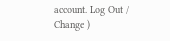account. Log Out /  Change )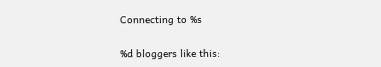Connecting to %s

%d bloggers like this: